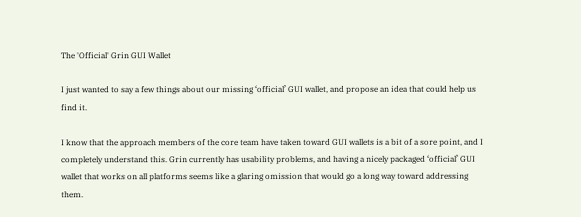The 'Official' Grin GUI Wallet

I just wanted to say a few things about our missing ‘official’ GUI wallet, and propose an idea that could help us find it.

I know that the approach members of the core team have taken toward GUI wallets is a bit of a sore point, and I completely understand this. Grin currently has usability problems, and having a nicely packaged ‘official’ GUI wallet that works on all platforms seems like a glaring omission that would go a long way toward addressing them.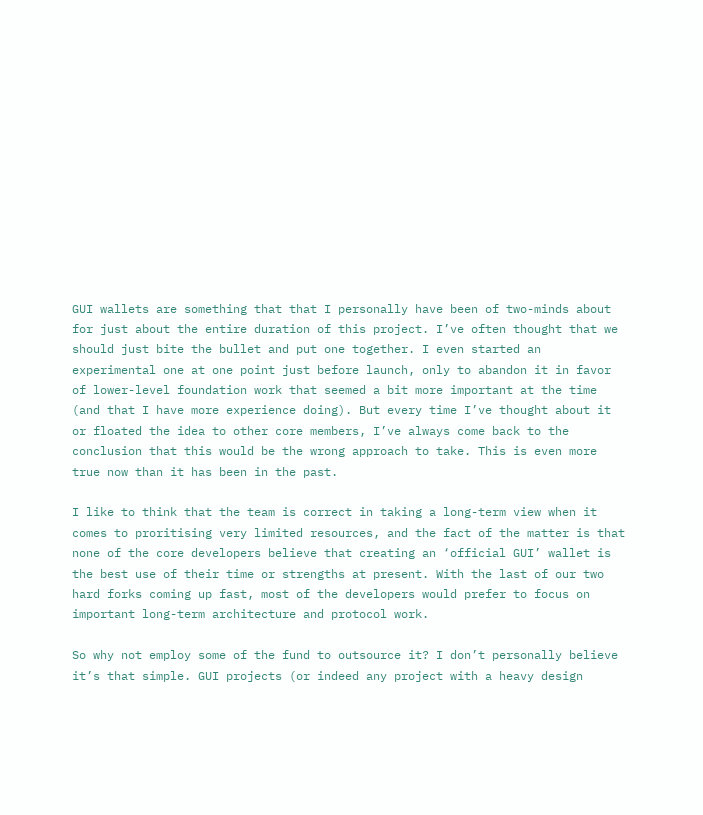GUI wallets are something that that I personally have been of two-minds about for just about the entire duration of this project. I’ve often thought that we should just bite the bullet and put one together. I even started an experimental one at one point just before launch, only to abandon it in favor of lower-level foundation work that seemed a bit more important at the time (and that I have more experience doing). But every time I’ve thought about it or floated the idea to other core members, I’ve always come back to the conclusion that this would be the wrong approach to take. This is even more true now than it has been in the past.

I like to think that the team is correct in taking a long-term view when it comes to proritising very limited resources, and the fact of the matter is that none of the core developers believe that creating an ‘official GUI’ wallet is the best use of their time or strengths at present. With the last of our two hard forks coming up fast, most of the developers would prefer to focus on important long-term architecture and protocol work.

So why not employ some of the fund to outsource it? I don’t personally believe it’s that simple. GUI projects (or indeed any project with a heavy design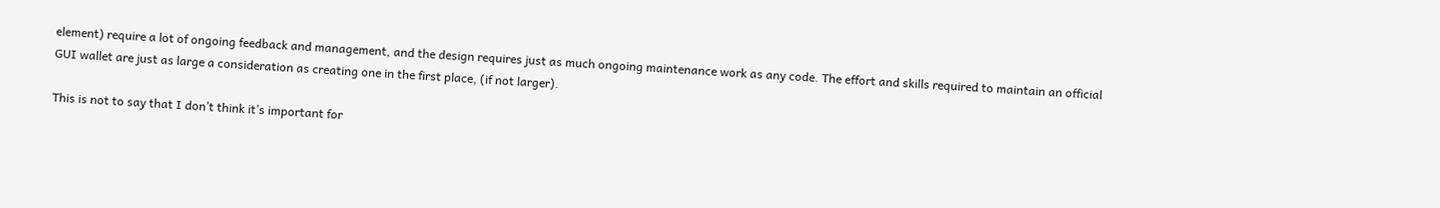element) require a lot of ongoing feedback and management, and the design requires just as much ongoing maintenance work as any code. The effort and skills required to maintain an official GUI wallet are just as large a consideration as creating one in the first place, (if not larger).

This is not to say that I don’t think it’s important for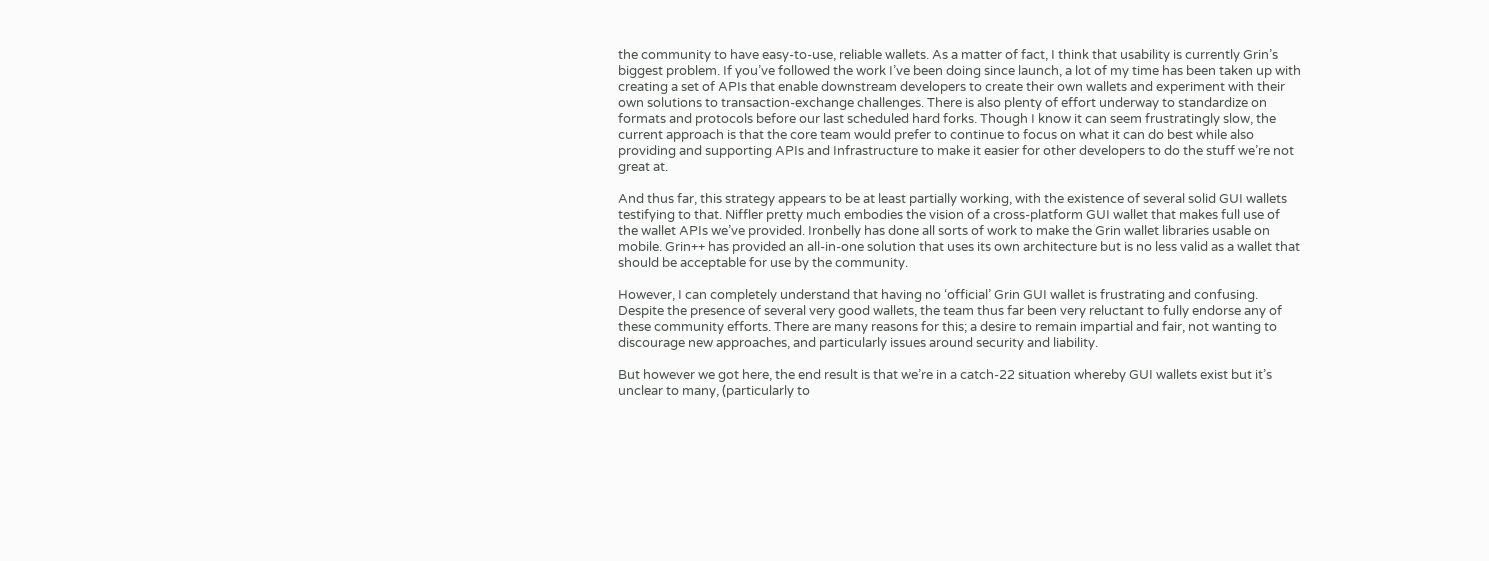the community to have easy-to-use, reliable wallets. As a matter of fact, I think that usability is currently Grin’s biggest problem. If you’ve followed the work I’ve been doing since launch, a lot of my time has been taken up with creating a set of APIs that enable downstream developers to create their own wallets and experiment with their own solutions to transaction-exchange challenges. There is also plenty of effort underway to standardize on formats and protocols before our last scheduled hard forks. Though I know it can seem frustratingly slow, the current approach is that the core team would prefer to continue to focus on what it can do best while also providing and supporting APIs and Infrastructure to make it easier for other developers to do the stuff we’re not great at.

And thus far, this strategy appears to be at least partially working, with the existence of several solid GUI wallets testifying to that. Niffler pretty much embodies the vision of a cross-platform GUI wallet that makes full use of the wallet APIs we’ve provided. Ironbelly has done all sorts of work to make the Grin wallet libraries usable on mobile. Grin++ has provided an all-in-one solution that uses its own architecture but is no less valid as a wallet that should be acceptable for use by the community.

However, I can completely understand that having no ‘official’ Grin GUI wallet is frustrating and confusing. Despite the presence of several very good wallets, the team thus far been very reluctant to fully endorse any of these community efforts. There are many reasons for this; a desire to remain impartial and fair, not wanting to discourage new approaches, and particularly issues around security and liability.

But however we got here, the end result is that we’re in a catch-22 situation whereby GUI wallets exist but it’s unclear to many, (particularly to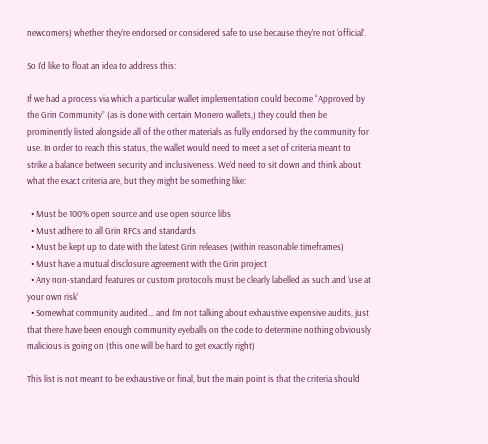newcomers) whether they’re endorsed or considered safe to use because they’re not ‘official’.

So I’d like to float an idea to address this:

If we had a process via which a particular wallet implementation could become “Approved by the Grin Community” (as is done with certain Monero wallets,) they could then be prominently listed alongside all of the other materials as fully endorsed by the community for use. In order to reach this status, the wallet would need to meet a set of criteria meant to strike a balance between security and inclusiveness. We’d need to sit down and think about what the exact criteria are, but they might be something like:

  • Must be 100% open source and use open source libs
  • Must adhere to all Grin RFCs and standards
  • Must be kept up to date with the latest Grin releases (within reasonable timeframes)
  • Must have a mutual disclosure agreement with the Grin project
  • Any non-standard features or custom protocols must be clearly labelled as such and ‘use at your own risk’
  • Somewhat community audited… and I’m not talking about exhaustive expensive audits, just that there have been enough community eyeballs on the code to determine nothing obviously malicious is going on (this one will be hard to get exactly right)

This list is not meant to be exhaustive or final, but the main point is that the criteria should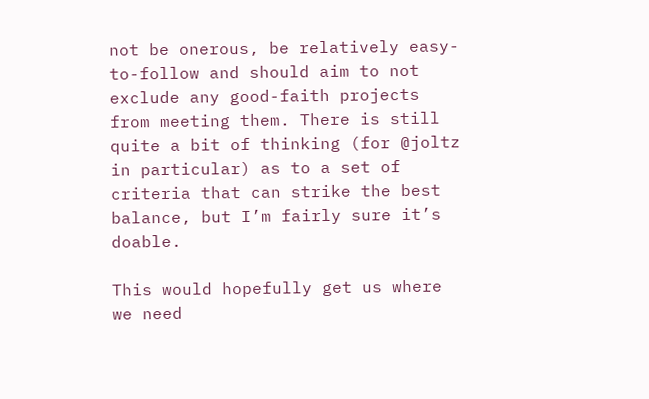not be onerous, be relatively easy-to-follow and should aim to not exclude any good-faith projects from meeting them. There is still quite a bit of thinking (for @joltz in particular) as to a set of criteria that can strike the best balance, but I’m fairly sure it’s doable.

This would hopefully get us where we need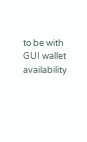to be with GUI wallet availability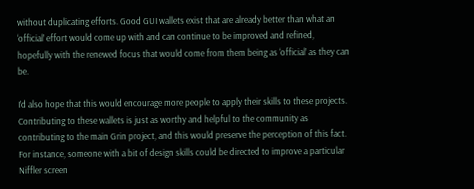without duplicating efforts. Good GUI wallets exist that are already better than what an ‘official’ effort would come up with and can continue to be improved and refined, hopefully with the renewed focus that would come from them being as ‘official’ as they can be.

I’d also hope that this would encourage more people to apply their skills to these projects. Contributing to these wallets is just as worthy and helpful to the community as contributing to the main Grin project, and this would preserve the perception of this fact. For instance, someone with a bit of design skills could be directed to improve a particular Niffler screen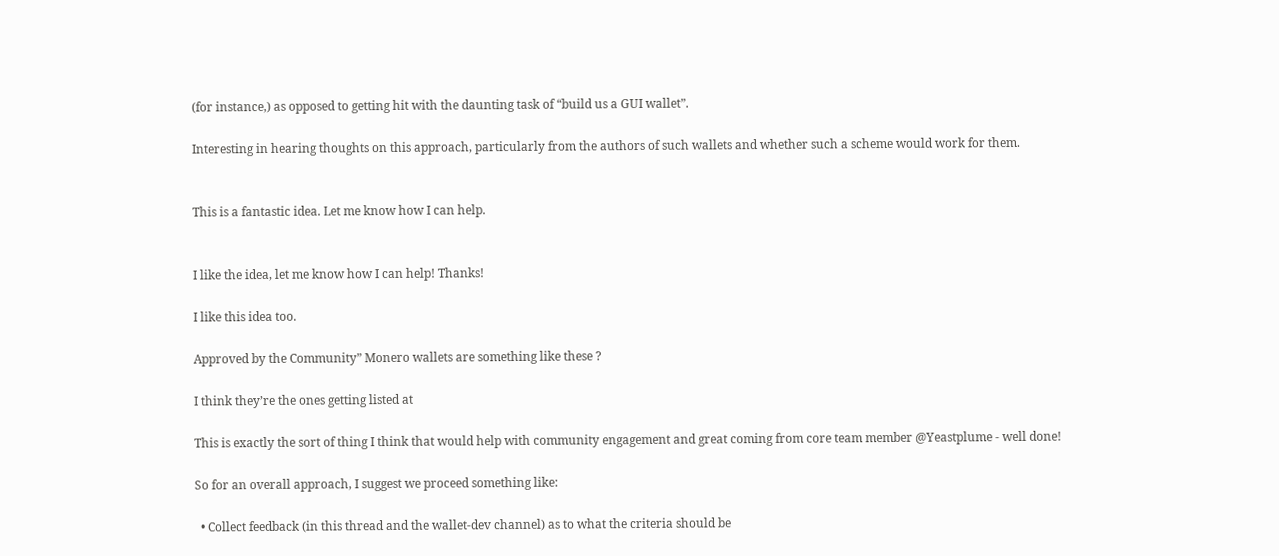(for instance,) as opposed to getting hit with the daunting task of “build us a GUI wallet”.

Interesting in hearing thoughts on this approach, particularly from the authors of such wallets and whether such a scheme would work for them.


This is a fantastic idea. Let me know how I can help.


I like the idea, let me know how I can help! Thanks!

I like this idea too.

Approved by the Community” Monero wallets are something like these ?

I think they’re the ones getting listed at

This is exactly the sort of thing I think that would help with community engagement and great coming from core team member @Yeastplume - well done!

So for an overall approach, I suggest we proceed something like:

  • Collect feedback (in this thread and the wallet-dev channel) as to what the criteria should be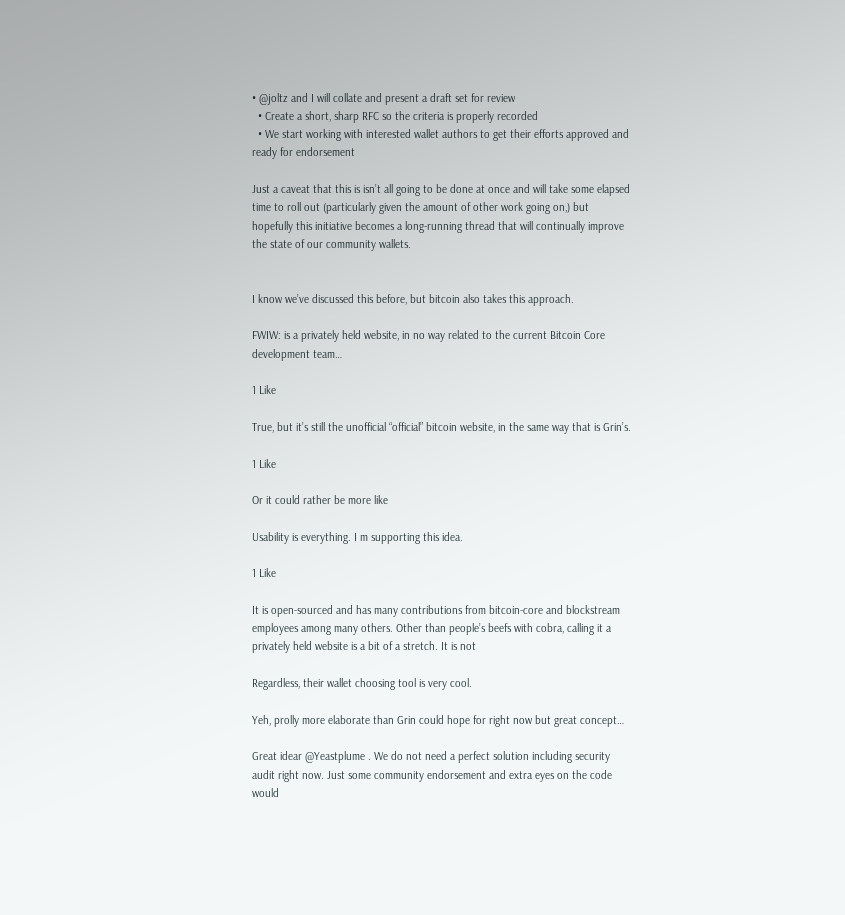• @joltz and I will collate and present a draft set for review
  • Create a short, sharp RFC so the criteria is properly recorded
  • We start working with interested wallet authors to get their efforts approved and ready for endorsement

Just a caveat that this is isn’t all going to be done at once and will take some elapsed time to roll out (particularly given the amount of other work going on,) but hopefully this initiative becomes a long-running thread that will continually improve the state of our community wallets.


I know we’ve discussed this before, but bitcoin also takes this approach.

FWIW: is a privately held website, in no way related to the current Bitcoin Core development team…

1 Like

True, but it’s still the unofficial “official” bitcoin website, in the same way that is Grin’s.

1 Like

Or it could rather be more like

Usability is everything. I m supporting this idea.

1 Like

It is open-sourced and has many contributions from bitcoin-core and blockstream employees among many others. Other than people’s beefs with cobra, calling it a privately held website is a bit of a stretch. It is not

Regardless, their wallet choosing tool is very cool.

Yeh, prolly more elaborate than Grin could hope for right now but great concept…

Great idear @Yeastplume . We do not need a perfect solution including security audit right now. Just some community endorsement and extra eyes on the code would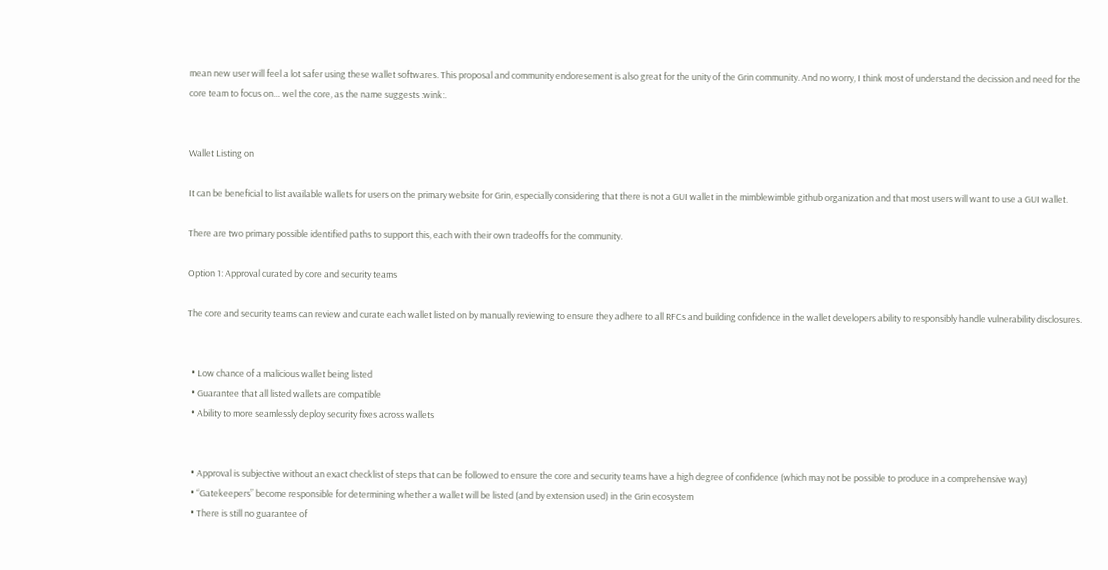mean new user will feel a lot safer using these wallet softwares. This proposal and community endoresement is also great for the unity of the Grin community. And no worry, I think most of understand the decission and need for the core team to focus on… wel the core, as the name suggests :wink:.


Wallet Listing on

It can be beneficial to list available wallets for users on the primary website for Grin, especially considering that there is not a GUI wallet in the mimblewimble github organization and that most users will want to use a GUI wallet.

There are two primary possible identified paths to support this, each with their own tradeoffs for the community.

Option 1: Approval curated by core and security teams

The core and security teams can review and curate each wallet listed on by manually reviewing to ensure they adhere to all RFCs and building confidence in the wallet developers ability to responsibly handle vulnerability disclosures.


  • Low chance of a malicious wallet being listed
  • Guarantee that all listed wallets are compatible
  • Ability to more seamlessly deploy security fixes across wallets


  • Approval is subjective without an exact checklist of steps that can be followed to ensure the core and security teams have a high degree of confidence (which may not be possible to produce in a comprehensive way)
  • “Gatekeepers” become responsible for determining whether a wallet will be listed (and by extension used) in the Grin ecosystem
  • There is still no guarantee of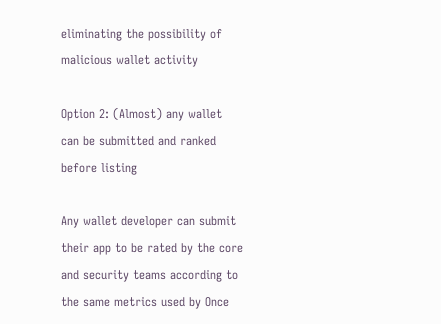eliminating the possibility of malicious wallet activity

Option 2: (Almost) any wallet can be submitted and ranked before listing

Any wallet developer can submit their app to be rated by the core and security teams according to the same metrics used by Once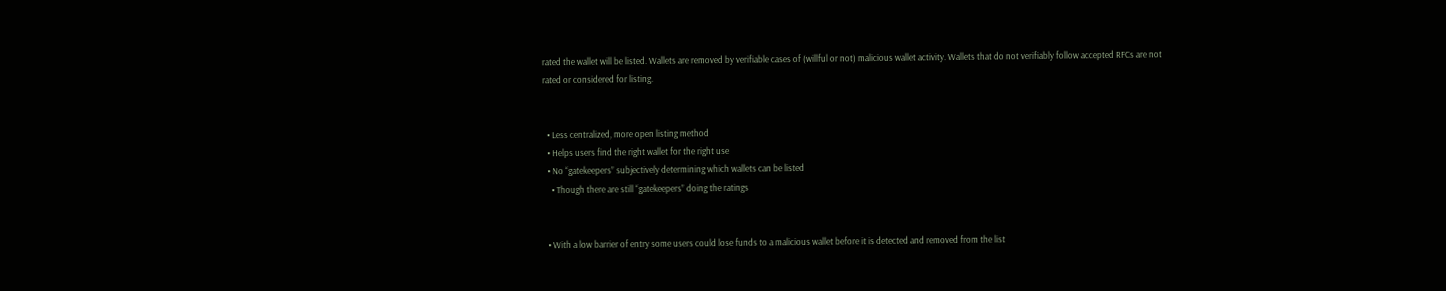rated the wallet will be listed. Wallets are removed by verifiable cases of (willful or not) malicious wallet activity. Wallets that do not verifiably follow accepted RFCs are not rated or considered for listing.


  • Less centralized, more open listing method
  • Helps users find the right wallet for the right use
  • No “gatekeepers” subjectively determining which wallets can be listed
    • Though there are still “gatekeepers” doing the ratings


  • With a low barrier of entry some users could lose funds to a malicious wallet before it is detected and removed from the list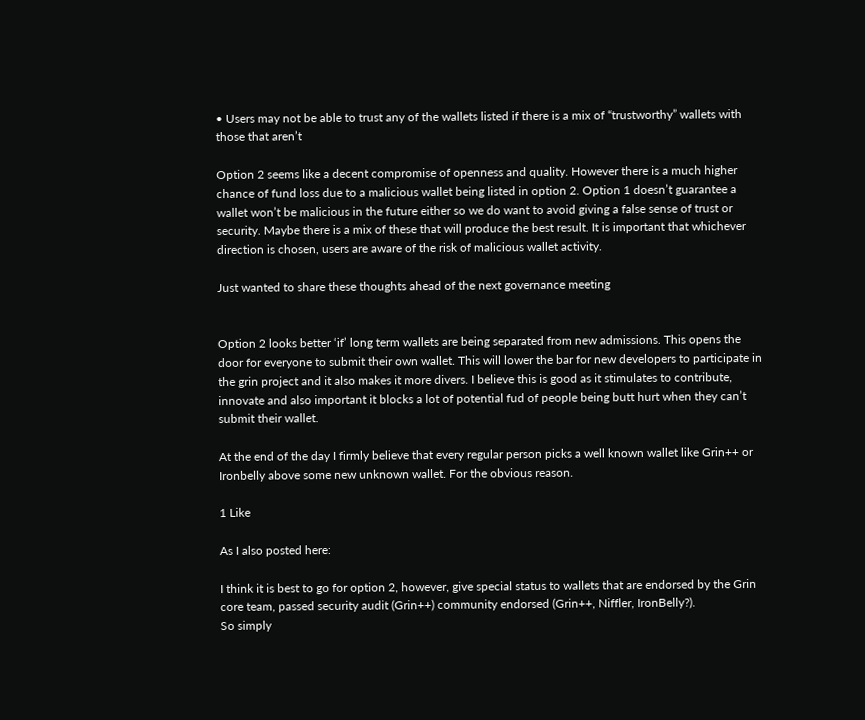• Users may not be able to trust any of the wallets listed if there is a mix of “trustworthy” wallets with those that aren’t

Option 2 seems like a decent compromise of openness and quality. However there is a much higher chance of fund loss due to a malicious wallet being listed in option 2. Option 1 doesn’t guarantee a wallet won’t be malicious in the future either so we do want to avoid giving a false sense of trust or security. Maybe there is a mix of these that will produce the best result. It is important that whichever direction is chosen, users are aware of the risk of malicious wallet activity.

Just wanted to share these thoughts ahead of the next governance meeting


Option 2 looks better ‘if’ long term wallets are being separated from new admissions. This opens the door for everyone to submit their own wallet. This will lower the bar for new developers to participate in the grin project and it also makes it more divers. I believe this is good as it stimulates to contribute, innovate and also important it blocks a lot of potential fud of people being butt hurt when they can’t submit their wallet.

At the end of the day I firmly believe that every regular person picks a well known wallet like Grin++ or Ironbelly above some new unknown wallet. For the obvious reason.

1 Like

As I also posted here:

I think it is best to go for option 2, however, give special status to wallets that are endorsed by the Grin core team, passed security audit (Grin++) community endorsed (Grin++, Niffler, IronBelly?).
So simply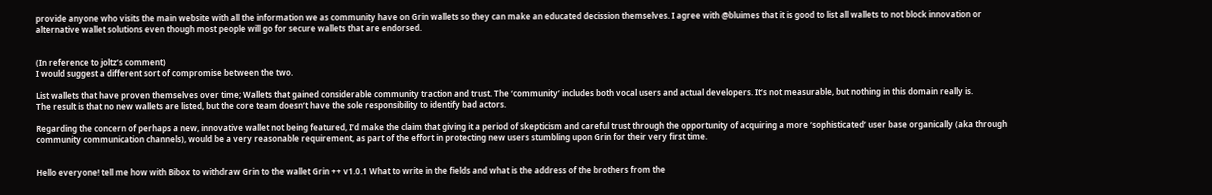provide anyone who visits the main website with all the information we as community have on Grin wallets so they can make an educated decission themselves. I agree with @bluimes that it is good to list all wallets to not block innovation or alternative wallet solutions even though most people will go for secure wallets that are endorsed.


(In reference to joltz’s comment)
I would suggest a different sort of compromise between the two.

List wallets that have proven themselves over time; Wallets that gained considerable community traction and trust. The ‘community’ includes both vocal users and actual developers. It’s not measurable, but nothing in this domain really is.
The result is that no new wallets are listed, but the core team doesn’t have the sole responsibility to identify bad actors.

Regarding the concern of perhaps a new, innovative wallet not being featured, I’d make the claim that giving it a period of skepticism and careful trust through the opportunity of acquiring a more ‘sophisticated’ user base organically (aka through community communication channels), would be a very reasonable requirement, as part of the effort in protecting new users stumbling upon Grin for their very first time.


Hello everyone! tell me how with Bibox to withdraw Grin to the wallet Grin ++ v1.0.1 What to write in the fields and what is the address of the brothers from the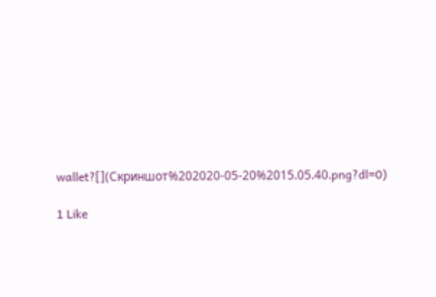wallet?[](Скриншот%202020-05-20%2015.05.40.png?dl=0)

1 Like